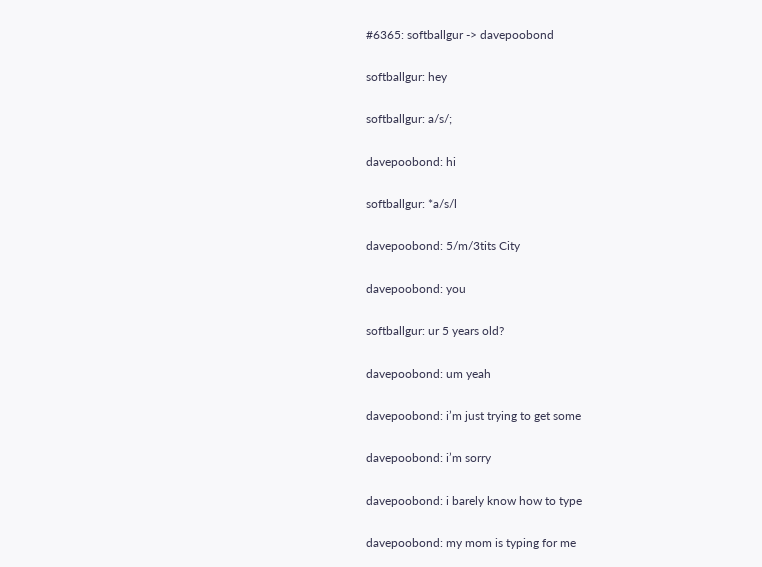#6365: softballgur -> davepoobond

softballgur: hey

softballgur: a/s/;

davepoobond: hi

softballgur: *a/s/l

davepoobond: 5/m/3tits City

davepoobond: you

softballgur: ur 5 years old?

davepoobond: um yeah

davepoobond: i’m just trying to get some

davepoobond: i’m sorry

davepoobond: i barely know how to type

davepoobond: my mom is typing for me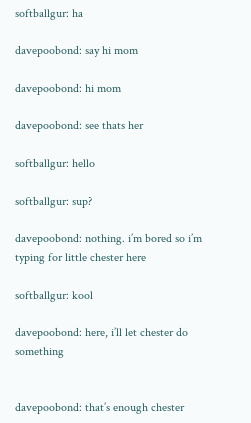softballgur: ha

davepoobond: say hi mom

davepoobond: hi mom

davepoobond: see thats her

softballgur: hello

softballgur: sup?

davepoobond: nothing. i’m bored so i’m typing for little chester here

softballgur: kool

davepoobond: here, i’ll let chester do something


davepoobond: that’s enough chester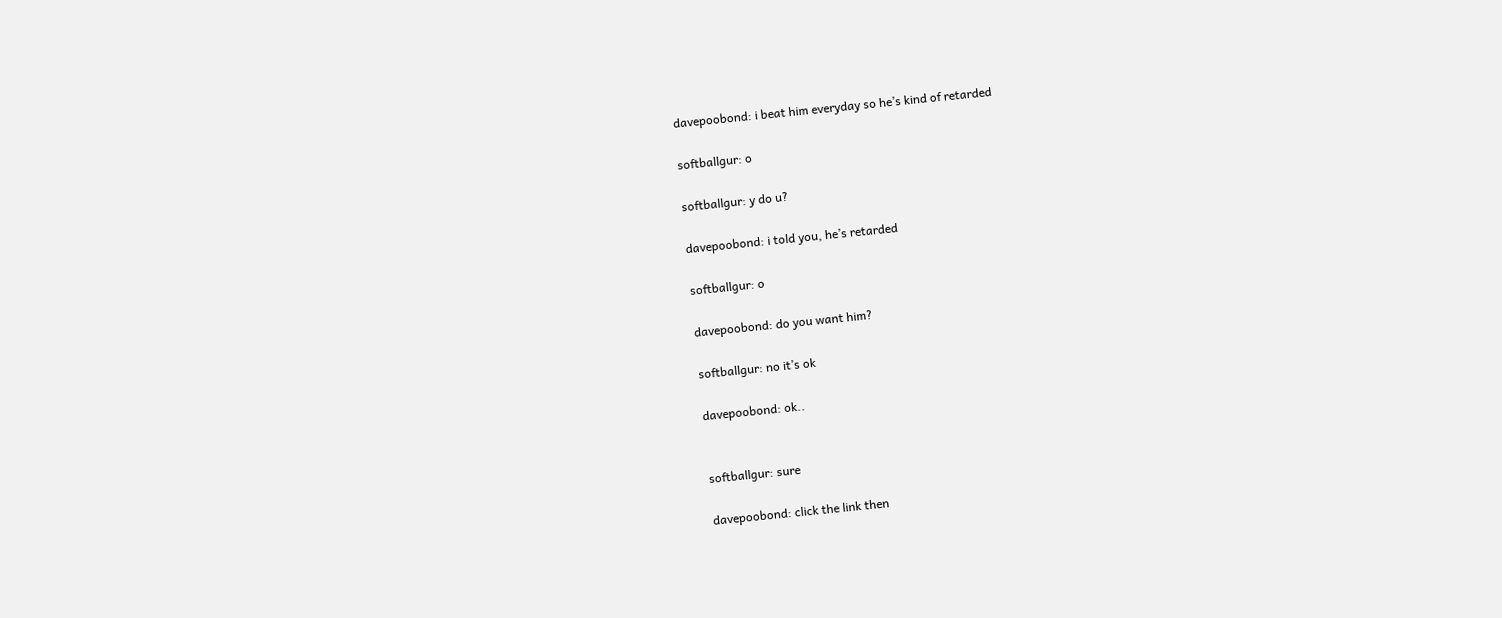davepoobond: i beat him everyday so he’s kind of retarded

softballgur: o

softballgur: y do u?

davepoobond: i told you, he’s retarded

softballgur: o

davepoobond: do you want him?

softballgur: no it’s ok

davepoobond: ok..


softballgur: sure

davepoobond: click the link then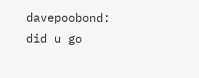davepoobond: did u go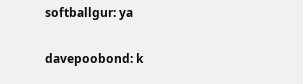softballgur: ya

davepoobond: k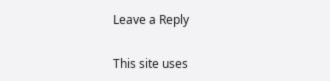Leave a Reply

This site uses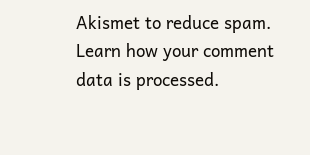Akismet to reduce spam. Learn how your comment data is processed.